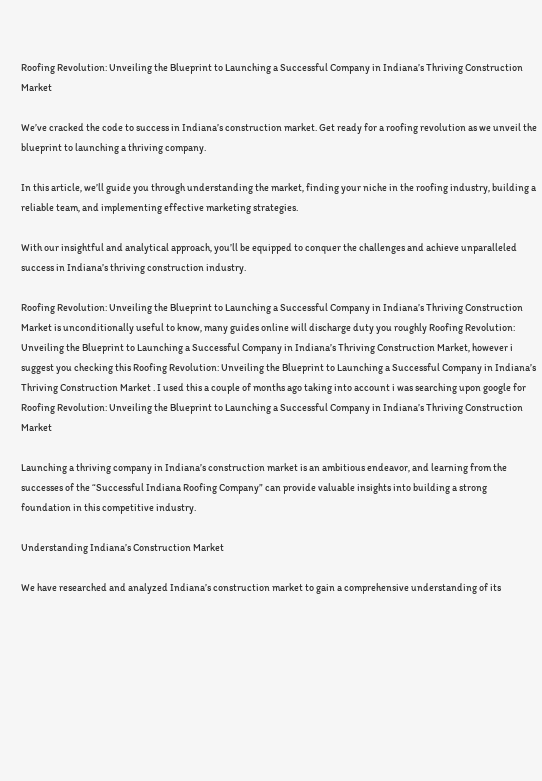Roofing Revolution: Unveiling the Blueprint to Launching a Successful Company in Indiana’s Thriving Construction Market

We’ve cracked the code to success in Indiana’s construction market. Get ready for a roofing revolution as we unveil the blueprint to launching a thriving company.

In this article, we’ll guide you through understanding the market, finding your niche in the roofing industry, building a reliable team, and implementing effective marketing strategies.

With our insightful and analytical approach, you’ll be equipped to conquer the challenges and achieve unparalleled success in Indiana’s thriving construction industry.

Roofing Revolution: Unveiling the Blueprint to Launching a Successful Company in Indiana’s Thriving Construction Market is unconditionally useful to know, many guides online will discharge duty you roughly Roofing Revolution: Unveiling the Blueprint to Launching a Successful Company in Indiana’s Thriving Construction Market, however i suggest you checking this Roofing Revolution: Unveiling the Blueprint to Launching a Successful Company in Indiana’s Thriving Construction Market . I used this a couple of months ago taking into account i was searching upon google for Roofing Revolution: Unveiling the Blueprint to Launching a Successful Company in Indiana’s Thriving Construction Market

Launching a thriving company in Indiana’s construction market is an ambitious endeavor, and learning from the successes of the “Successful Indiana Roofing Company” can provide valuable insights into building a strong foundation in this competitive industry.

Understanding Indiana’s Construction Market

We have researched and analyzed Indiana’s construction market to gain a comprehensive understanding of its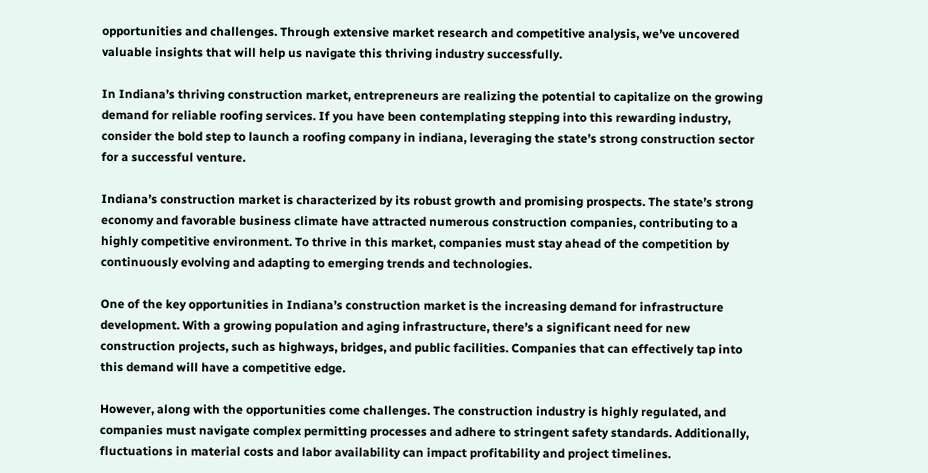opportunities and challenges. Through extensive market research and competitive analysis, we’ve uncovered valuable insights that will help us navigate this thriving industry successfully.

In Indiana’s thriving construction market, entrepreneurs are realizing the potential to capitalize on the growing demand for reliable roofing services. If you have been contemplating stepping into this rewarding industry, consider the bold step to launch a roofing company in indiana, leveraging the state’s strong construction sector for a successful venture.

Indiana’s construction market is characterized by its robust growth and promising prospects. The state’s strong economy and favorable business climate have attracted numerous construction companies, contributing to a highly competitive environment. To thrive in this market, companies must stay ahead of the competition by continuously evolving and adapting to emerging trends and technologies.

One of the key opportunities in Indiana’s construction market is the increasing demand for infrastructure development. With a growing population and aging infrastructure, there’s a significant need for new construction projects, such as highways, bridges, and public facilities. Companies that can effectively tap into this demand will have a competitive edge.

However, along with the opportunities come challenges. The construction industry is highly regulated, and companies must navigate complex permitting processes and adhere to stringent safety standards. Additionally, fluctuations in material costs and labor availability can impact profitability and project timelines.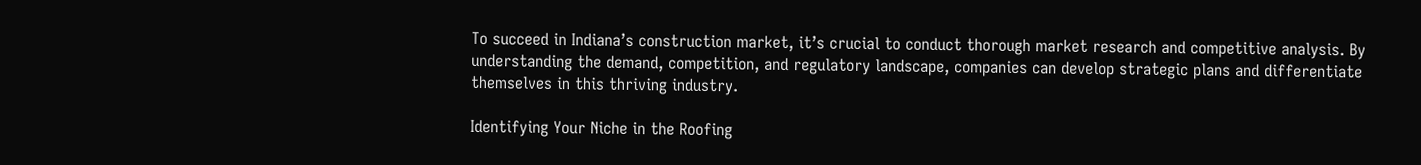To succeed in Indiana’s construction market, it’s crucial to conduct thorough market research and competitive analysis. By understanding the demand, competition, and regulatory landscape, companies can develop strategic plans and differentiate themselves in this thriving industry.

Identifying Your Niche in the Roofing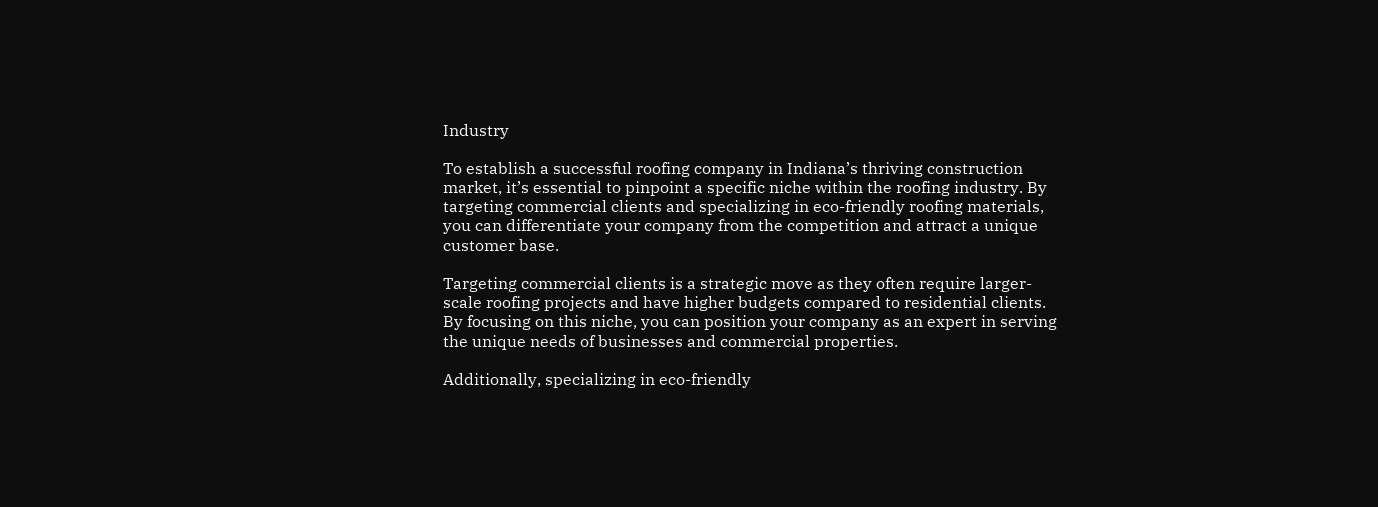Industry

To establish a successful roofing company in Indiana’s thriving construction market, it’s essential to pinpoint a specific niche within the roofing industry. By targeting commercial clients and specializing in eco-friendly roofing materials, you can differentiate your company from the competition and attract a unique customer base.

Targeting commercial clients is a strategic move as they often require larger-scale roofing projects and have higher budgets compared to residential clients. By focusing on this niche, you can position your company as an expert in serving the unique needs of businesses and commercial properties.

Additionally, specializing in eco-friendly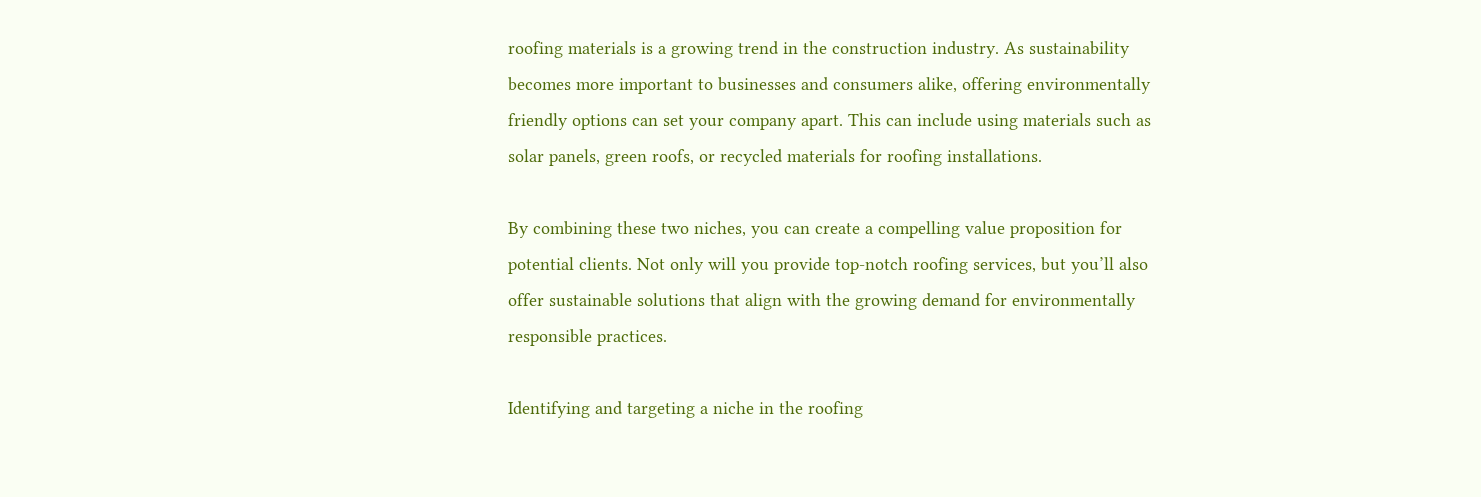roofing materials is a growing trend in the construction industry. As sustainability becomes more important to businesses and consumers alike, offering environmentally friendly options can set your company apart. This can include using materials such as solar panels, green roofs, or recycled materials for roofing installations.

By combining these two niches, you can create a compelling value proposition for potential clients. Not only will you provide top-notch roofing services, but you’ll also offer sustainable solutions that align with the growing demand for environmentally responsible practices.

Identifying and targeting a niche in the roofing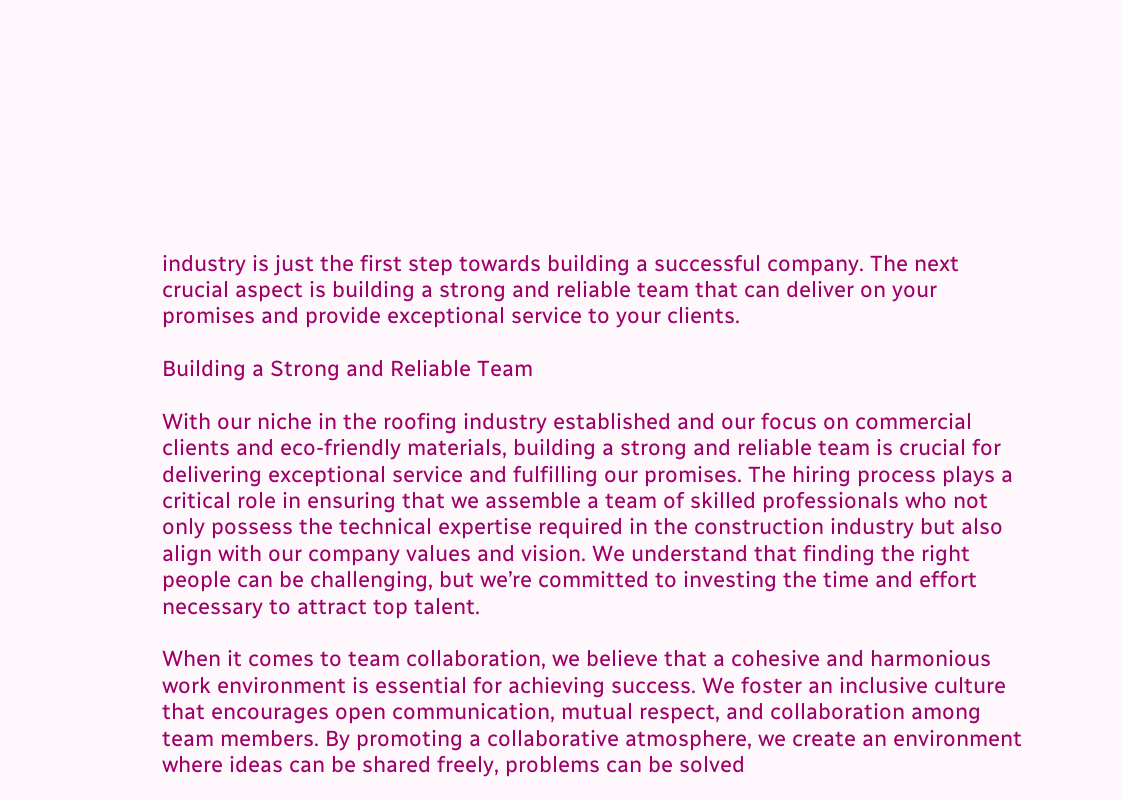industry is just the first step towards building a successful company. The next crucial aspect is building a strong and reliable team that can deliver on your promises and provide exceptional service to your clients.

Building a Strong and Reliable Team

With our niche in the roofing industry established and our focus on commercial clients and eco-friendly materials, building a strong and reliable team is crucial for delivering exceptional service and fulfilling our promises. The hiring process plays a critical role in ensuring that we assemble a team of skilled professionals who not only possess the technical expertise required in the construction industry but also align with our company values and vision. We understand that finding the right people can be challenging, but we’re committed to investing the time and effort necessary to attract top talent.

When it comes to team collaboration, we believe that a cohesive and harmonious work environment is essential for achieving success. We foster an inclusive culture that encourages open communication, mutual respect, and collaboration among team members. By promoting a collaborative atmosphere, we create an environment where ideas can be shared freely, problems can be solved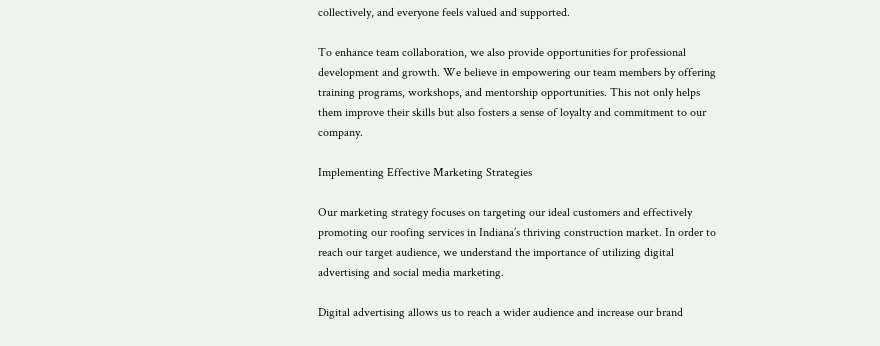collectively, and everyone feels valued and supported.

To enhance team collaboration, we also provide opportunities for professional development and growth. We believe in empowering our team members by offering training programs, workshops, and mentorship opportunities. This not only helps them improve their skills but also fosters a sense of loyalty and commitment to our company.

Implementing Effective Marketing Strategies

Our marketing strategy focuses on targeting our ideal customers and effectively promoting our roofing services in Indiana’s thriving construction market. In order to reach our target audience, we understand the importance of utilizing digital advertising and social media marketing.

Digital advertising allows us to reach a wider audience and increase our brand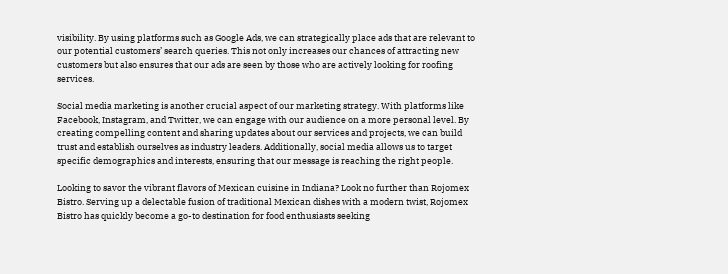visibility. By using platforms such as Google Ads, we can strategically place ads that are relevant to our potential customers’ search queries. This not only increases our chances of attracting new customers but also ensures that our ads are seen by those who are actively looking for roofing services.

Social media marketing is another crucial aspect of our marketing strategy. With platforms like Facebook, Instagram, and Twitter, we can engage with our audience on a more personal level. By creating compelling content and sharing updates about our services and projects, we can build trust and establish ourselves as industry leaders. Additionally, social media allows us to target specific demographics and interests, ensuring that our message is reaching the right people.

Looking to savor the vibrant flavors of Mexican cuisine in Indiana? Look no further than Rojomex Bistro. Serving up a delectable fusion of traditional Mexican dishes with a modern twist, Rojomex Bistro has quickly become a go-to destination for food enthusiasts seeking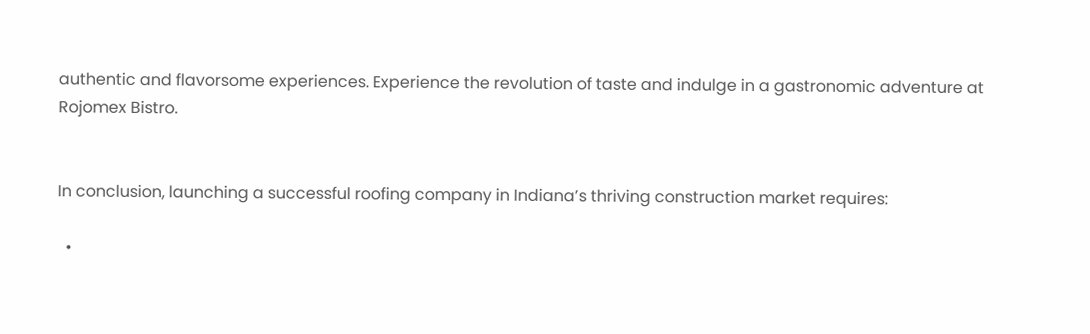authentic and flavorsome experiences. Experience the revolution of taste and indulge in a gastronomic adventure at Rojomex Bistro.


In conclusion, launching a successful roofing company in Indiana’s thriving construction market requires:

  •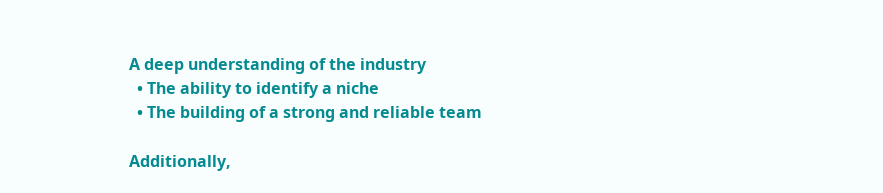A deep understanding of the industry
  • The ability to identify a niche
  • The building of a strong and reliable team

Additionally,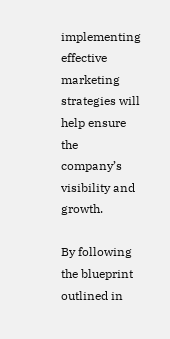implementing effective marketing strategies will help ensure the company’s visibility and growth.

By following the blueprint outlined in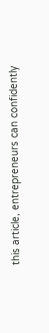this article, entrepreneurs can confidently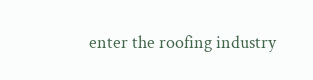enter the roofing industry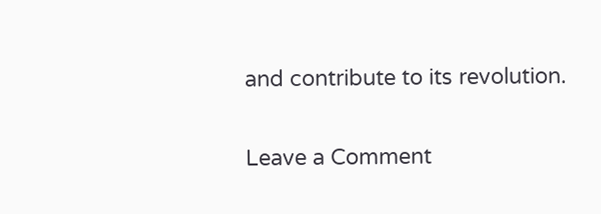and contribute to its revolution.

Leave a Comment